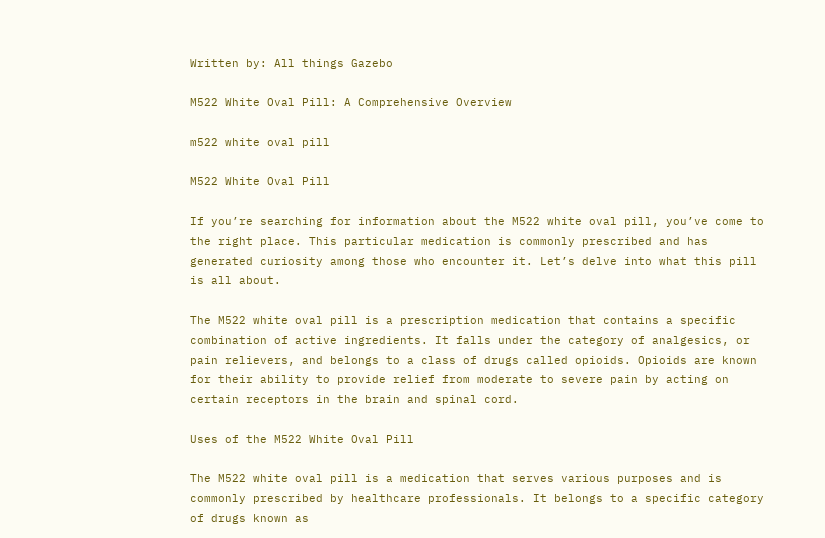Written by: All things Gazebo

M522 White Oval Pill: A Comprehensive Overview

m522 white oval pill

M522 White Oval Pill

If you’re searching for information about the M522 white oval pill, you’ve come to the right place. This particular medication is commonly prescribed and has generated curiosity among those who encounter it. Let’s delve into what this pill is all about.

The M522 white oval pill is a prescription medication that contains a specific combination of active ingredients. It falls under the category of analgesics, or pain relievers, and belongs to a class of drugs called opioids. Opioids are known for their ability to provide relief from moderate to severe pain by acting on certain receptors in the brain and spinal cord.

Uses of the M522 White Oval Pill

The M522 white oval pill is a medication that serves various purposes and is commonly prescribed by healthcare professionals. It belongs to a specific category of drugs known as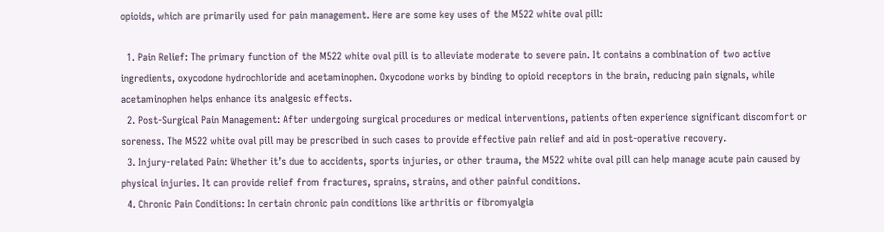opioids, which are primarily used for pain management. Here are some key uses of the M522 white oval pill:

  1. Pain Relief: The primary function of the M522 white oval pill is to alleviate moderate to severe pain. It contains a combination of two active ingredients, oxycodone hydrochloride and acetaminophen. Oxycodone works by binding to opioid receptors in the brain, reducing pain signals, while acetaminophen helps enhance its analgesic effects.
  2. Post-Surgical Pain Management: After undergoing surgical procedures or medical interventions, patients often experience significant discomfort or soreness. The M522 white oval pill may be prescribed in such cases to provide effective pain relief and aid in post-operative recovery.
  3. Injury-related Pain: Whether it’s due to accidents, sports injuries, or other trauma, the M522 white oval pill can help manage acute pain caused by physical injuries. It can provide relief from fractures, sprains, strains, and other painful conditions.
  4. Chronic Pain Conditions: In certain chronic pain conditions like arthritis or fibromyalgia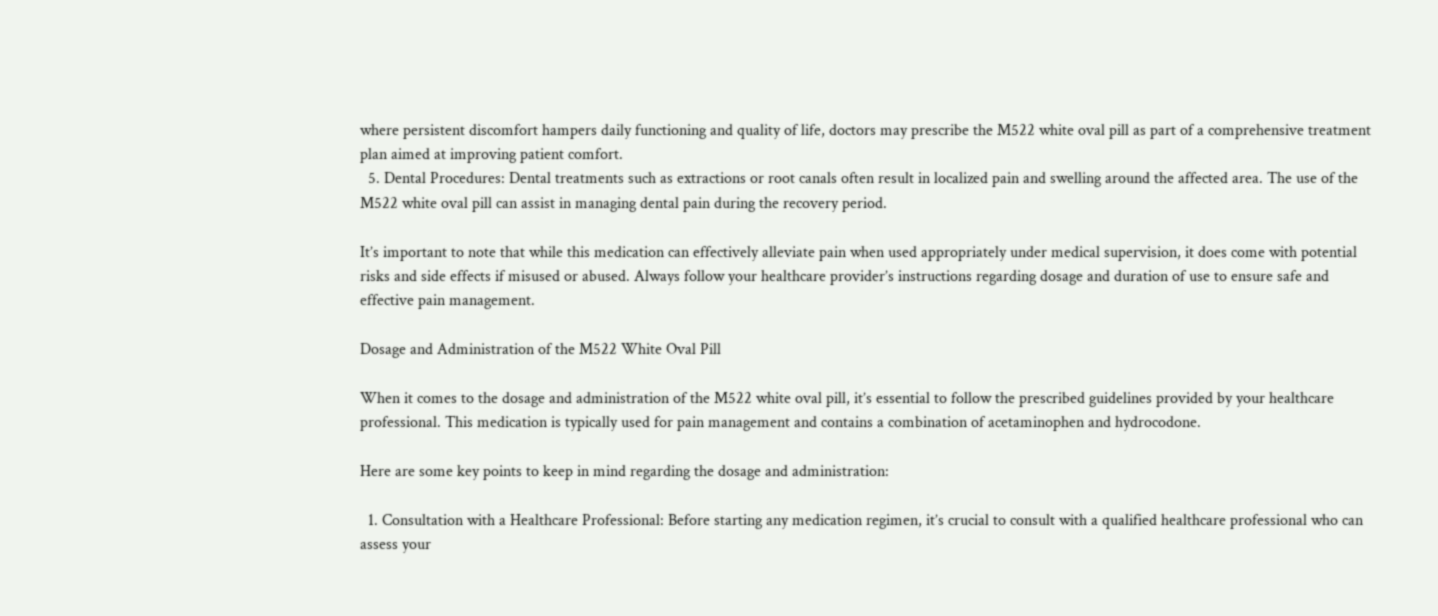where persistent discomfort hampers daily functioning and quality of life, doctors may prescribe the M522 white oval pill as part of a comprehensive treatment plan aimed at improving patient comfort.
  5. Dental Procedures: Dental treatments such as extractions or root canals often result in localized pain and swelling around the affected area. The use of the M522 white oval pill can assist in managing dental pain during the recovery period.

It’s important to note that while this medication can effectively alleviate pain when used appropriately under medical supervision, it does come with potential risks and side effects if misused or abused. Always follow your healthcare provider’s instructions regarding dosage and duration of use to ensure safe and effective pain management.

Dosage and Administration of the M522 White Oval Pill

When it comes to the dosage and administration of the M522 white oval pill, it’s essential to follow the prescribed guidelines provided by your healthcare professional. This medication is typically used for pain management and contains a combination of acetaminophen and hydrocodone.

Here are some key points to keep in mind regarding the dosage and administration:

  1. Consultation with a Healthcare Professional: Before starting any medication regimen, it’s crucial to consult with a qualified healthcare professional who can assess your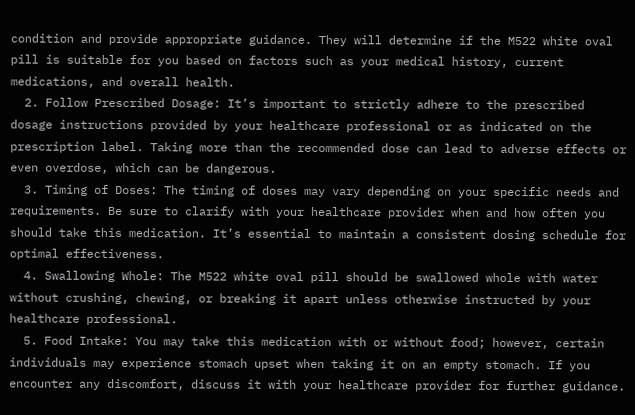condition and provide appropriate guidance. They will determine if the M522 white oval pill is suitable for you based on factors such as your medical history, current medications, and overall health.
  2. Follow Prescribed Dosage: It’s important to strictly adhere to the prescribed dosage instructions provided by your healthcare professional or as indicated on the prescription label. Taking more than the recommended dose can lead to adverse effects or even overdose, which can be dangerous.
  3. Timing of Doses: The timing of doses may vary depending on your specific needs and requirements. Be sure to clarify with your healthcare provider when and how often you should take this medication. It’s essential to maintain a consistent dosing schedule for optimal effectiveness.
  4. Swallowing Whole: The M522 white oval pill should be swallowed whole with water without crushing, chewing, or breaking it apart unless otherwise instructed by your healthcare professional.
  5. Food Intake: You may take this medication with or without food; however, certain individuals may experience stomach upset when taking it on an empty stomach. If you encounter any discomfort, discuss it with your healthcare provider for further guidance.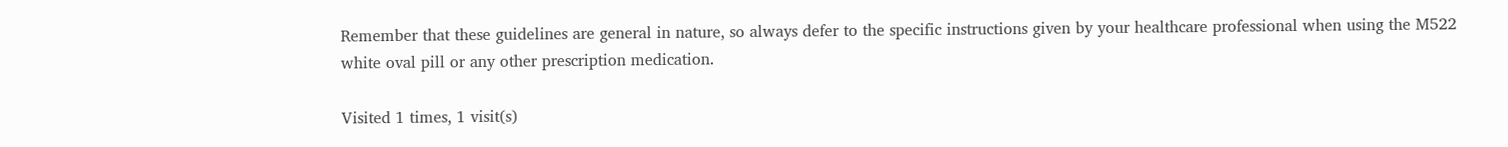Remember that these guidelines are general in nature, so always defer to the specific instructions given by your healthcare professional when using the M522 white oval pill or any other prescription medication.

Visited 1 times, 1 visit(s)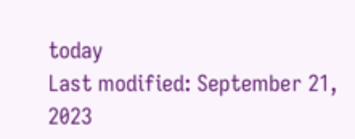today
Last modified: September 21, 2023